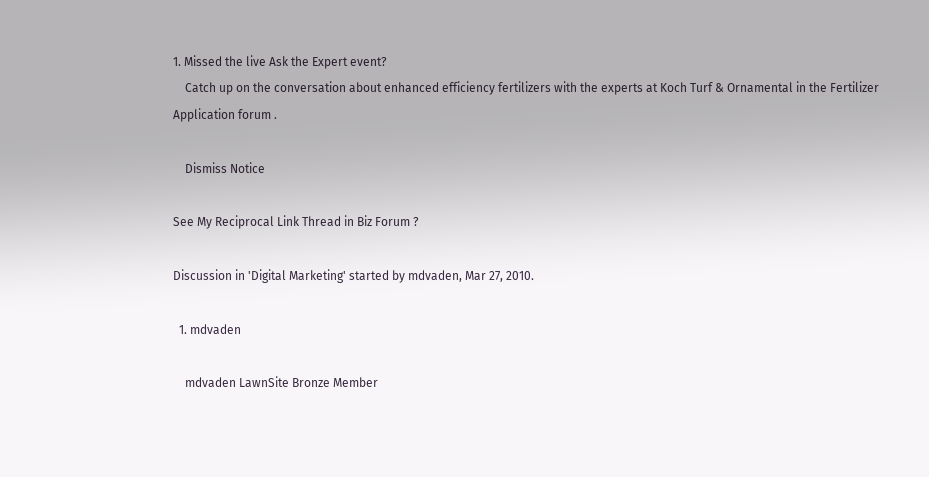1. Missed the live Ask the Expert event?
    Catch up on the conversation about enhanced efficiency fertilizers with the experts at Koch Turf & Ornamental in the Fertilizer Application forum .

    Dismiss Notice

See My Reciprocal Link Thread in Biz Forum ?

Discussion in 'Digital Marketing' started by mdvaden, Mar 27, 2010.

  1. mdvaden

    mdvaden LawnSite Bronze Member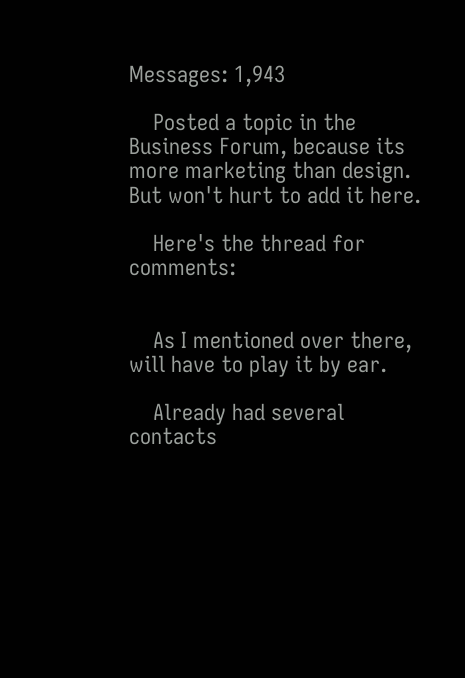Messages: 1,943

    Posted a topic in the Business Forum, because its more marketing than design. But won't hurt to add it here.

    Here's the thread for comments:


    As I mentioned over there, will have to play it by ear.

    Already had several contacts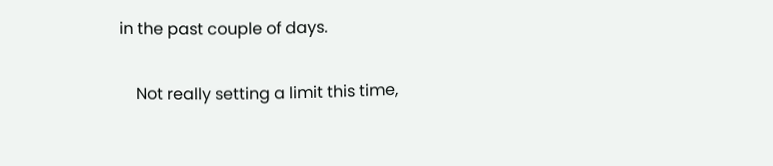in the past couple of days.

    Not really setting a limit this time,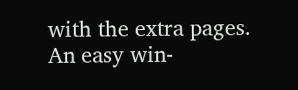with the extra pages. An easy win-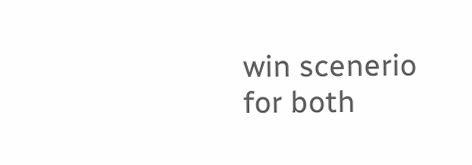win scenerio for both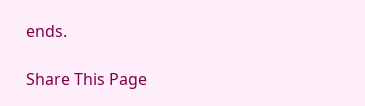ends.

Share This Page